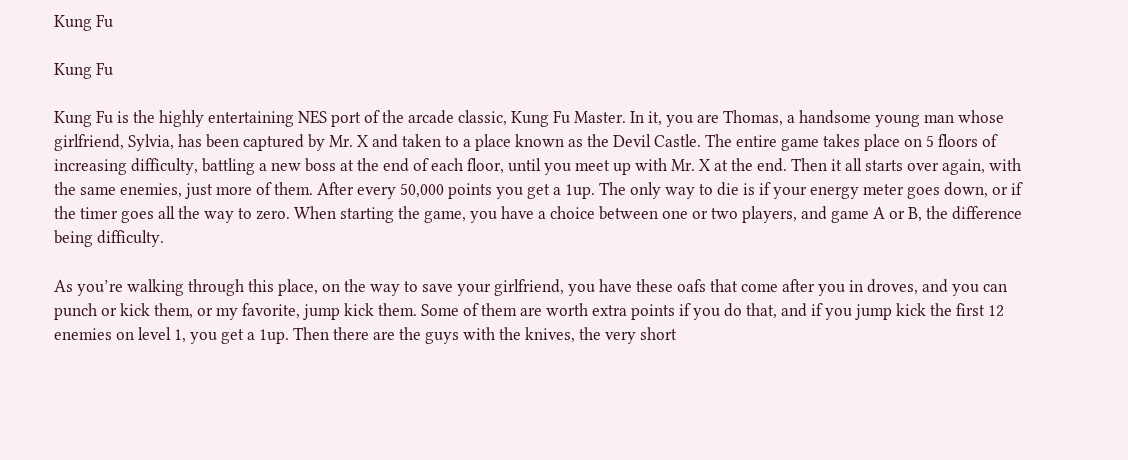Kung Fu

Kung Fu

Kung Fu is the highly entertaining NES port of the arcade classic, Kung Fu Master. In it, you are Thomas, a handsome young man whose girlfriend, Sylvia, has been captured by Mr. X and taken to a place known as the Devil Castle. The entire game takes place on 5 floors of increasing difficulty, battling a new boss at the end of each floor, until you meet up with Mr. X at the end. Then it all starts over again, with the same enemies, just more of them. After every 50,000 points you get a 1up. The only way to die is if your energy meter goes down, or if the timer goes all the way to zero. When starting the game, you have a choice between one or two players, and game A or B, the difference being difficulty.

As you’re walking through this place, on the way to save your girlfriend, you have these oafs that come after you in droves, and you can punch or kick them, or my favorite, jump kick them. Some of them are worth extra points if you do that, and if you jump kick the first 12 enemies on level 1, you get a 1up. Then there are the guys with the knives, the very short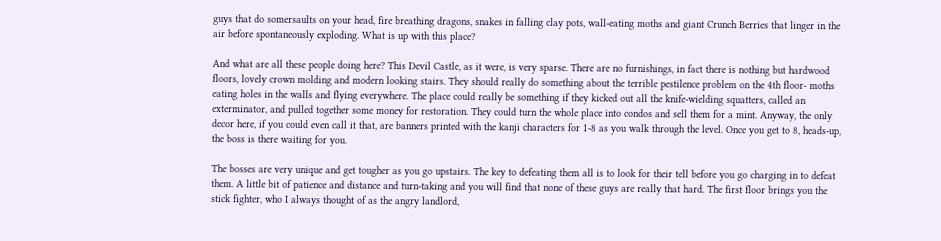guys that do somersaults on your head, fire breathing dragons, snakes in falling clay pots, wall-eating moths and giant Crunch Berries that linger in the air before spontaneously exploding. What is up with this place?

And what are all these people doing here? This Devil Castle, as it were, is very sparse. There are no furnishings, in fact there is nothing but hardwood floors, lovely crown molding and modern looking stairs. They should really do something about the terrible pestilence problem on the 4th floor- moths eating holes in the walls and flying everywhere. The place could really be something if they kicked out all the knife-wielding squatters, called an exterminator, and pulled together some money for restoration. They could turn the whole place into condos and sell them for a mint. Anyway, the only decor here, if you could even call it that, are banners printed with the kanji characters for 1-8 as you walk through the level. Once you get to 8, heads-up, the boss is there waiting for you.

The bosses are very unique and get tougher as you go upstairs. The key to defeating them all is to look for their tell before you go charging in to defeat them. A little bit of patience and distance and turn-taking and you will find that none of these guys are really that hard. The first floor brings you the stick fighter, who I always thought of as the angry landlord,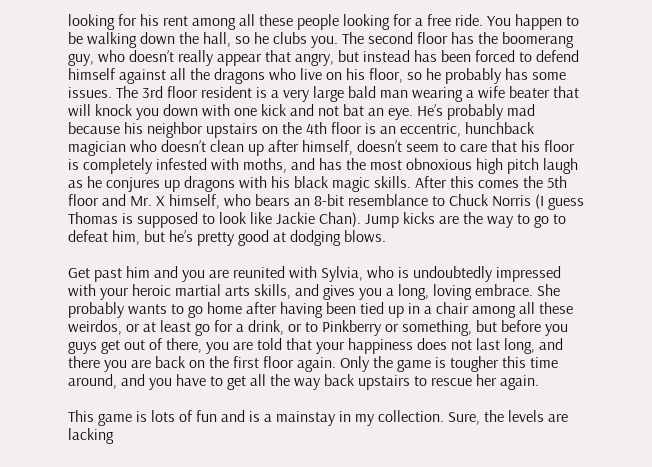looking for his rent among all these people looking for a free ride. You happen to be walking down the hall, so he clubs you. The second floor has the boomerang guy, who doesn’t really appear that angry, but instead has been forced to defend himself against all the dragons who live on his floor, so he probably has some issues. The 3rd floor resident is a very large bald man wearing a wife beater that will knock you down with one kick and not bat an eye. He’s probably mad because his neighbor upstairs on the 4th floor is an eccentric, hunchback magician who doesn’t clean up after himself, doesn’t seem to care that his floor is completely infested with moths, and has the most obnoxious high pitch laugh as he conjures up dragons with his black magic skills. After this comes the 5th floor and Mr. X himself, who bears an 8-bit resemblance to Chuck Norris (I guess Thomas is supposed to look like Jackie Chan). Jump kicks are the way to go to defeat him, but he’s pretty good at dodging blows.

Get past him and you are reunited with Sylvia, who is undoubtedly impressed with your heroic martial arts skills, and gives you a long, loving embrace. She probably wants to go home after having been tied up in a chair among all these weirdos, or at least go for a drink, or to Pinkberry or something, but before you guys get out of there, you are told that your happiness does not last long, and there you are back on the first floor again. Only the game is tougher this time around, and you have to get all the way back upstairs to rescue her again.

This game is lots of fun and is a mainstay in my collection. Sure, the levels are lacking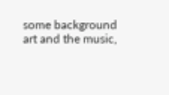some background art and the music,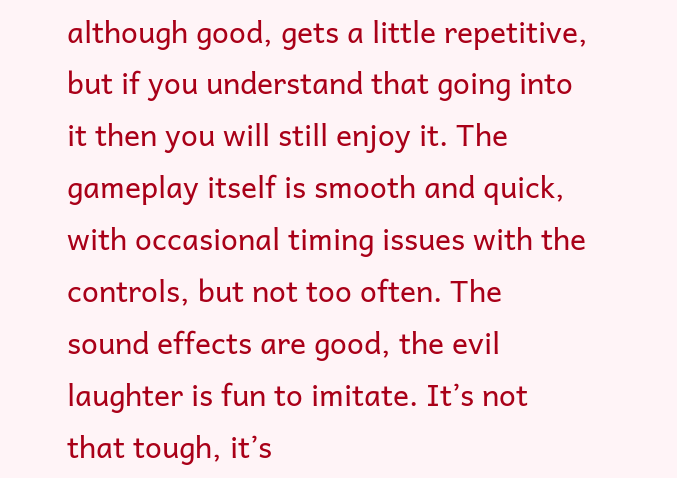although good, gets a little repetitive, but if you understand that going into it then you will still enjoy it. The gameplay itself is smooth and quick, with occasional timing issues with the controls, but not too often. The sound effects are good, the evil laughter is fun to imitate. It’s not that tough, it’s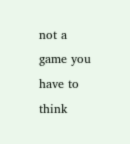not a game you have to think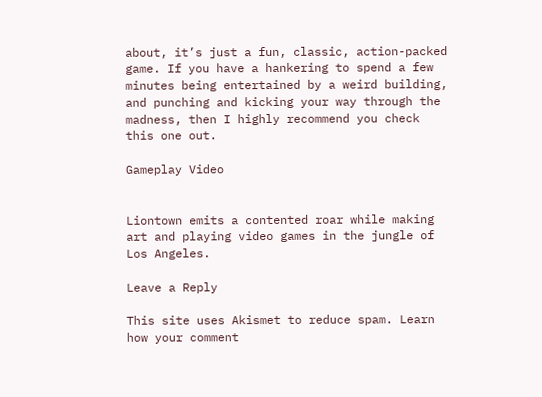about, it’s just a fun, classic, action-packed game. If you have a hankering to spend a few minutes being entertained by a weird building, and punching and kicking your way through the madness, then I highly recommend you check this one out.

Gameplay Video


Liontown emits a contented roar while making art and playing video games in the jungle of Los Angeles.

Leave a Reply

This site uses Akismet to reduce spam. Learn how your comment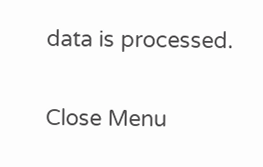data is processed.

Close Menu